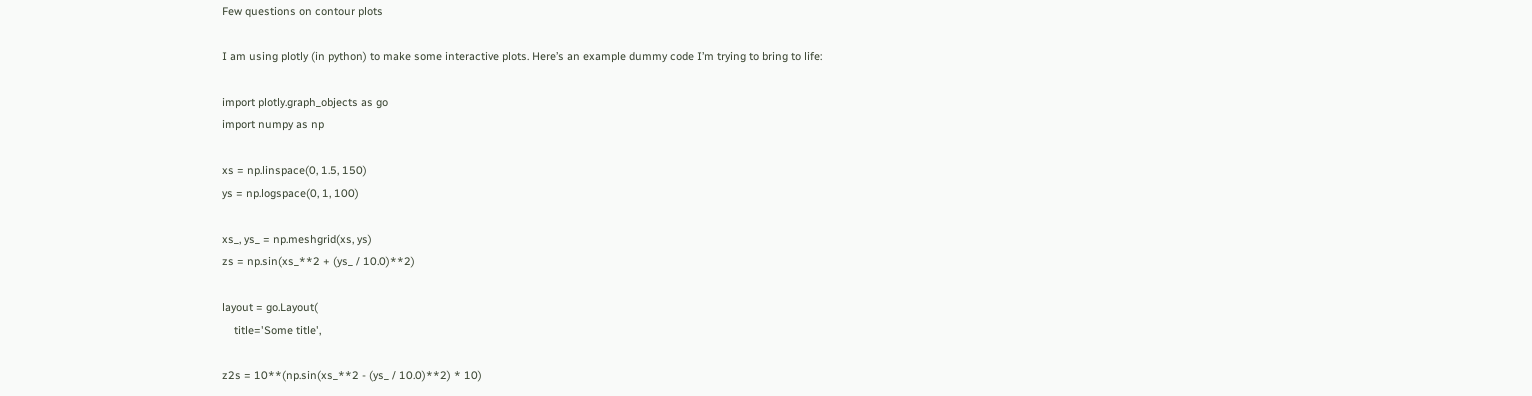Few questions on contour plots

I am using plotly (in python) to make some interactive plots. Here’s an example dummy code I’m trying to bring to life:

import plotly.graph_objects as go
import numpy as np

xs = np.linspace(0, 1.5, 150)
ys = np.logspace(0, 1, 100)

xs_, ys_ = np.meshgrid(xs, ys)
zs = np.sin(xs_**2 + (ys_ / 10.0)**2)

layout = go.Layout(
    title='Some title',

z2s = 10**(np.sin(xs_**2 - (ys_ / 10.0)**2) * 10)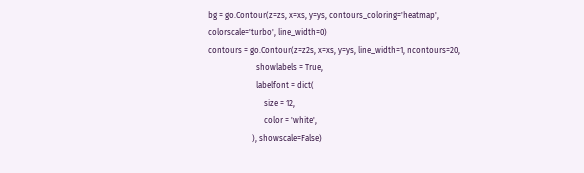bg = go.Contour(z=zs, x=xs, y=ys, contours_coloring='heatmap', colorscale='turbo', line_width=0)
contours = go.Contour(z=z2s, x=xs, y=ys, line_width=1, ncontours=20,
                        showlabels = True,
                        labelfont = dict(
                            size = 12,
                            color = 'white',
                      ), showscale=False)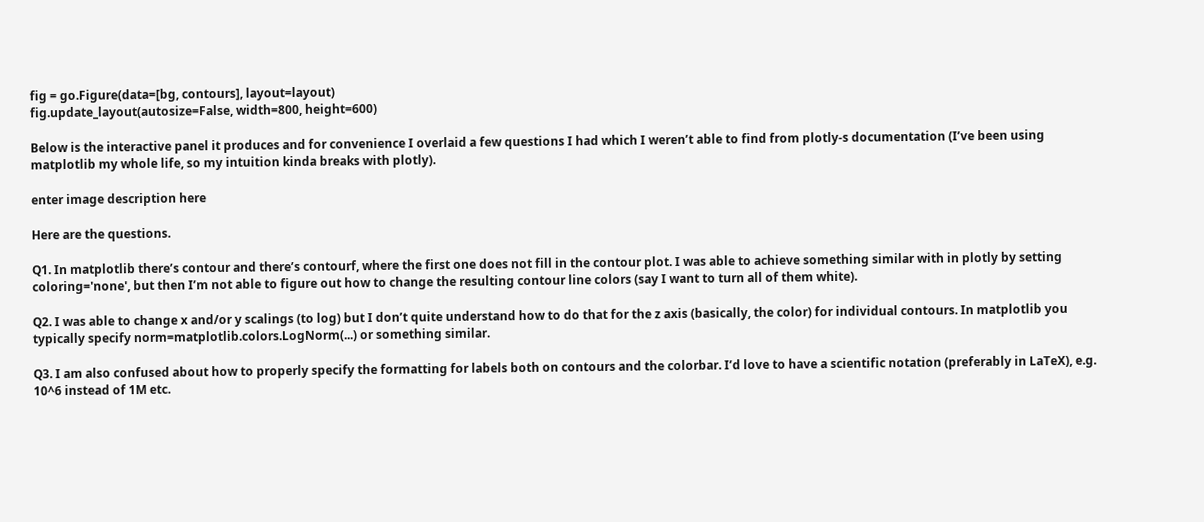fig = go.Figure(data=[bg, contours], layout=layout)
fig.update_layout(autosize=False, width=800, height=600)

Below is the interactive panel it produces and for convenience I overlaid a few questions I had which I weren’t able to find from plotly-s documentation (I’ve been using matplotlib my whole life, so my intuition kinda breaks with plotly).

enter image description here

Here are the questions.

Q1. In matplotlib there’s contour and there’s contourf, where the first one does not fill in the contour plot. I was able to achieve something similar with in plotly by setting coloring='none', but then I’m not able to figure out how to change the resulting contour line colors (say I want to turn all of them white).

Q2. I was able to change x and/or y scalings (to log) but I don’t quite understand how to do that for the z axis (basically, the color) for individual contours. In matplotlib you typically specify norm=matplotlib.colors.LogNorm(...) or something similar.

Q3. I am also confused about how to properly specify the formatting for labels both on contours and the colorbar. I’d love to have a scientific notation (preferably in LaTeX), e.g. 10^6 instead of 1M etc.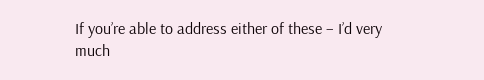If you’re able to address either of these – I’d very much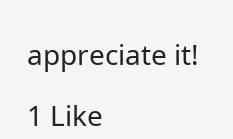appreciate it!

1 Like